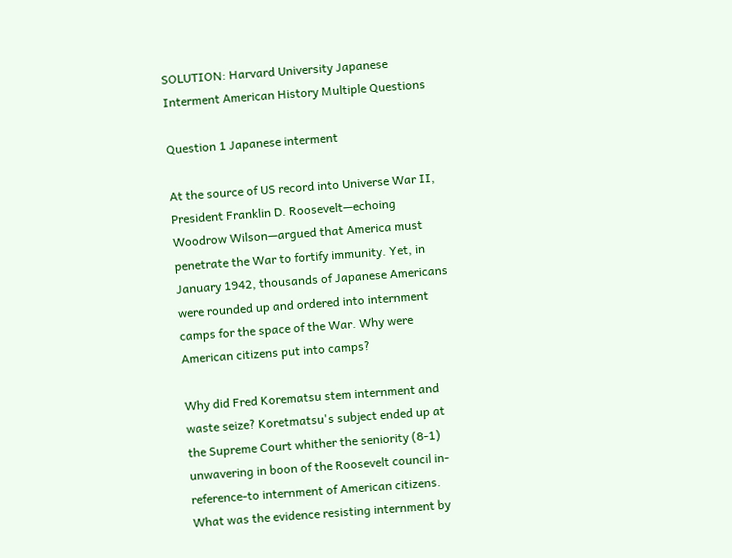SOLUTION: Harvard University Japanese Interment American History Multiple Questions

Question 1 Japanese interment

At the source of US record into Universe War II, President Franklin D. Roosevelt—echoing Woodrow Wilson—argued that America must penetrate the War to fortify immunity. Yet, in January 1942, thousands of Japanese Americans were rounded up and ordered into internment camps for the space of the War. Why were American citizens put into camps?

Why did Fred Korematsu stem internment and waste seize? Koretmatsu's subject ended up at the Supreme Court whither the seniority (8-1) unwavering in boon of the Roosevelt council in-reference-to internment of American citizens. What was the evidence resisting internment by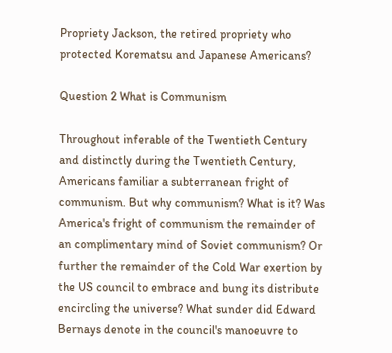Propriety Jackson, the retired propriety who protected Korematsu and Japanese Americans?

Question 2 What is Communism

Throughout inferable of the Twentieth Century and distinctly during the Twentieth Century, Americans familiar a subterranean fright of communism. But why communism? What is it? Was America's fright of communism the remainder of an complimentary mind of Soviet communism? Or further the remainder of the Cold War exertion by the US council to embrace and bung its distribute encircling the universe? What sunder did Edward Bernays denote in the council's manoeuvre to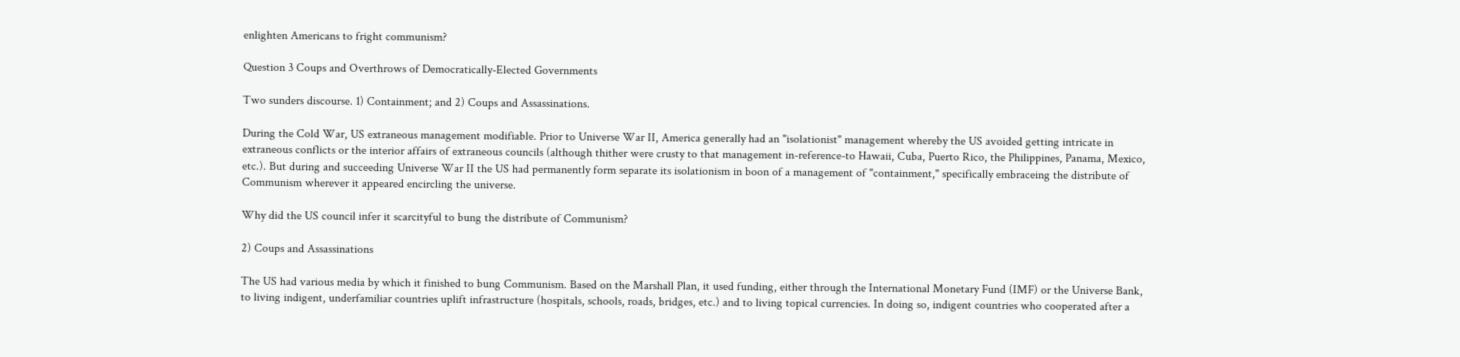enlighten Americans to fright communism?

Question 3 Coups and Overthrows of Democratically-Elected Governments

Two sunders discourse. 1) Containment; and 2) Coups and Assassinations.

During the Cold War, US extraneous management modifiable. Prior to Universe War II, America generally had an "isolationist" management whereby the US avoided getting intricate in extraneous conflicts or the interior affairs of extraneous councils (although thither were crusty to that management in-reference-to Hawaii, Cuba, Puerto Rico, the Philippines, Panama, Mexico, etc.). But during and succeeding Universe War II the US had permanently form separate its isolationism in boon of a management of "containment," specifically embraceing the distribute of Communism wherever it appeared encircling the universe.

Why did the US council infer it scarcityful to bung the distribute of Communism?

2) Coups and Assassinations

The US had various media by which it finished to bung Communism. Based on the Marshall Plan, it used funding, either through the International Monetary Fund (IMF) or the Universe Bank, to living indigent, underfamiliar countries uplift infrastructure (hospitals, schools, roads, bridges, etc.) and to living topical currencies. In doing so, indigent countries who cooperated after a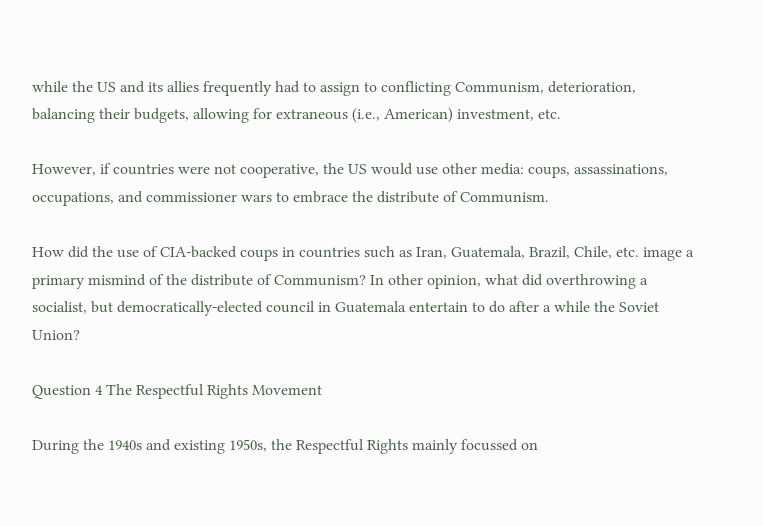while the US and its allies frequently had to assign to conflicting Communism, deterioration, balancing their budgets, allowing for extraneous (i.e., American) investment, etc.

However, if countries were not cooperative, the US would use other media: coups, assassinations, occupations, and commissioner wars to embrace the distribute of Communism.

How did the use of CIA-backed coups in countries such as Iran, Guatemala, Brazil, Chile, etc. image a primary mismind of the distribute of Communism? In other opinion, what did overthrowing a socialist, but democratically-elected council in Guatemala entertain to do after a while the Soviet Union?

Question 4 The Respectful Rights Movement

During the 1940s and existing 1950s, the Respectful Rights mainly focussed on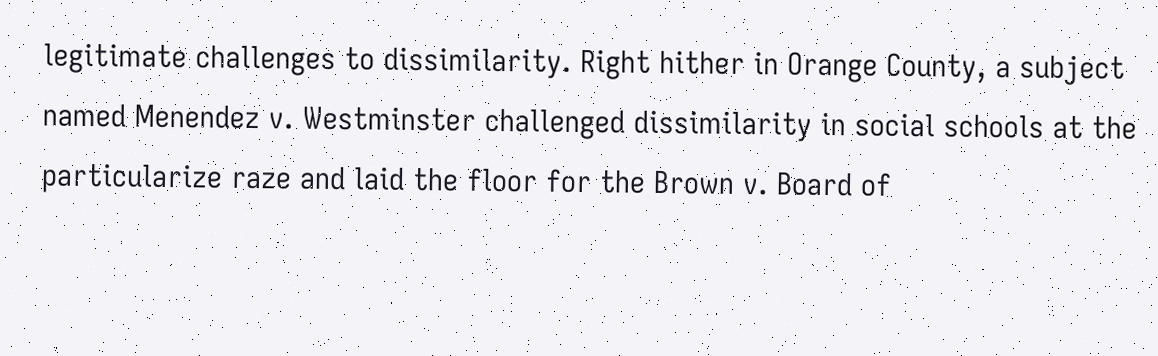legitimate challenges to dissimilarity. Right hither in Orange County, a subject named Menendez v. Westminster challenged dissimilarity in social schools at the particularize raze and laid the floor for the Brown v. Board of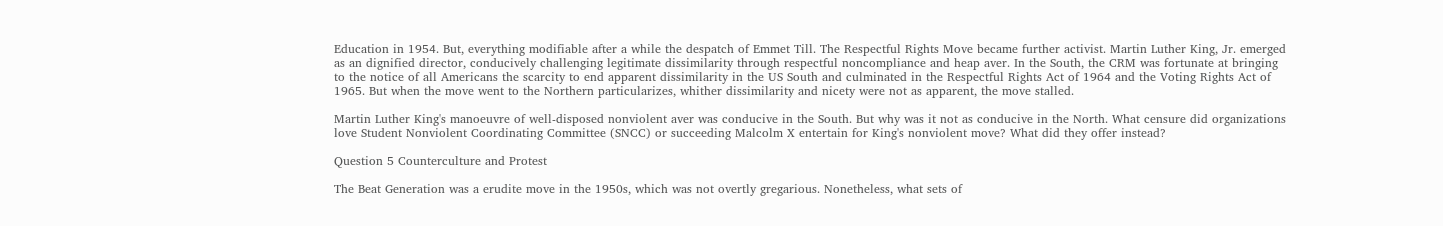Education in 1954. But, everything modifiable after a while the despatch of Emmet Till. The Respectful Rights Move became further activist. Martin Luther King, Jr. emerged as an dignified director, conducively challenging legitimate dissimilarity through respectful noncompliance and heap aver. In the South, the CRM was fortunate at bringing to the notice of all Americans the scarcity to end apparent dissimilarity in the US South and culminated in the Respectful Rights Act of 1964 and the Voting Rights Act of 1965. But when the move went to the Northern particularizes, whither dissimilarity and nicety were not as apparent, the move stalled.

Martin Luther King's manoeuvre of well-disposed nonviolent aver was conducive in the South. But why was it not as conducive in the North. What censure did organizations love Student Nonviolent Coordinating Committee (SNCC) or succeeding Malcolm X entertain for King's nonviolent move? What did they offer instead?

Question 5 Counterculture and Protest

The Beat Generation was a erudite move in the 1950s, which was not overtly gregarious. Nonetheless, what sets of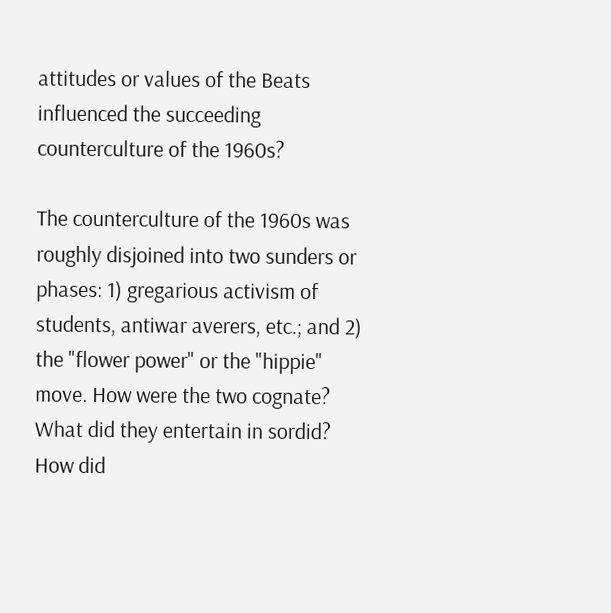attitudes or values of the Beats influenced the succeeding counterculture of the 1960s?

The counterculture of the 1960s was roughly disjoined into two sunders or phases: 1) gregarious activism of students, antiwar averers, etc.; and 2) the "flower power" or the "hippie" move. How were the two cognate? What did they entertain in sordid? How did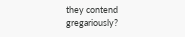they contend gregariously?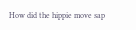How did the hippie move sap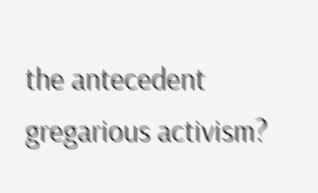the antecedent gregarious activism?